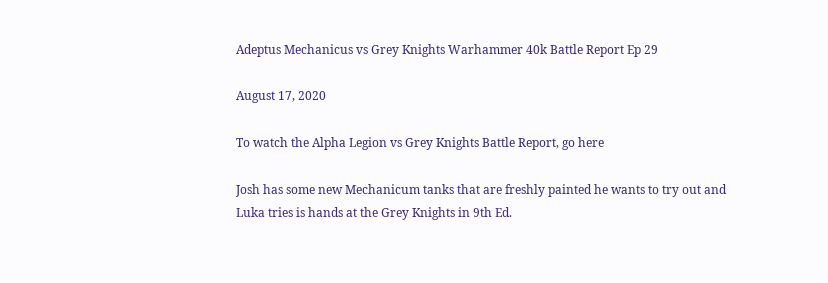Adeptus Mechanicus vs Grey Knights Warhammer 40k Battle Report Ep 29

August 17, 2020

To watch the Alpha Legion vs Grey Knights Battle Report, go here

Josh has some new Mechanicum tanks that are freshly painted he wants to try out and Luka tries is hands at the Grey Knights in 9th Ed.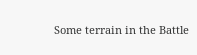Some terrain in the Battle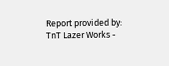Report provided by:
TnT Lazer Works -